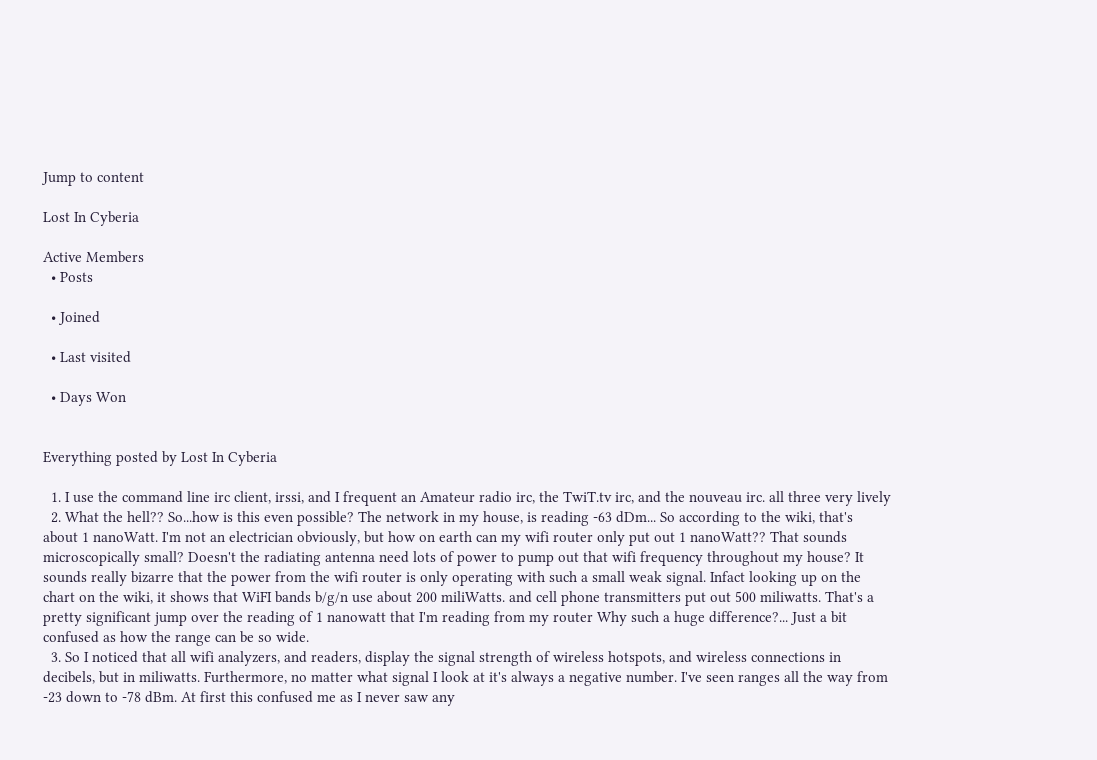Jump to content

Lost In Cyberia

Active Members
  • Posts

  • Joined

  • Last visited

  • Days Won


Everything posted by Lost In Cyberia

  1. I use the command line irc client, irssi, and I frequent an Amateur radio irc, the TwiT.tv irc, and the nouveau irc. all three very lively
  2. What the hell?? So...how is this even possible? The network in my house, is reading -63 dDm... So according to the wiki, that's about 1 nanoWatt. I'm not an electrician obviously, but how on earth can my wifi router only put out 1 nanoWatt?? That sounds microscopically small? Doesn't the radiating antenna need lots of power to pump out that wifi frequency throughout my house? It sounds really bizarre that the power from the wifi router is only operating with such a small weak signal. Infact looking up on the chart on the wiki, it shows that WiFI bands b/g/n use about 200 miliWatts. and cell phone transmitters put out 500 miliwatts. That's a pretty significant jump over the reading of 1 nanowatt that I'm reading from my router Why such a huge difference?... Just a bit confused as how the range can be so wide.
  3. So I noticed that all wifi analyzers, and readers, display the signal strength of wireless hotspots, and wireless connections in decibels, but in miliwatts. Furthermore, no matter what signal I look at it's always a negative number. I've seen ranges all the way from -23 down to -78 dBm. At first this confused me as I never saw any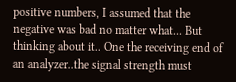positive numbers, I assumed that the negative was bad no matter what... But thinking about it.. One the receiving end of an analyzer..the signal strength must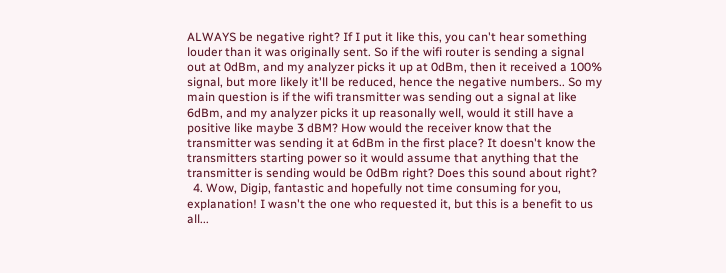ALWAYS be negative right? If I put it like this, you can't hear something louder than it was originally sent. So if the wifi router is sending a signal out at 0dBm, and my analyzer picks it up at 0dBm, then it received a 100% signal, but more likely it'll be reduced, hence the negative numbers.. So my main question is if the wifi transmitter was sending out a signal at like 6dBm, and my analyzer picks it up reasonally well, would it still have a positive like maybe 3 dBM? How would the receiver know that the transmitter was sending it at 6dBm in the first place? It doesn't know the transmitters starting power so it would assume that anything that the transmitter is sending would be 0dBm right? Does this sound about right?
  4. Wow, Digip, fantastic and hopefully not time consuming for you, explanation! I wasn't the one who requested it, but this is a benefit to us all...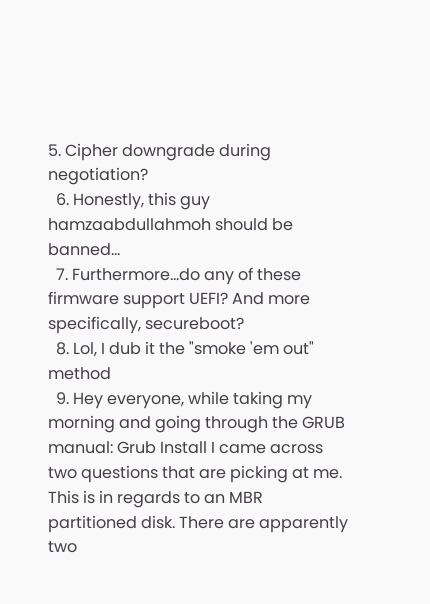5. Cipher downgrade during negotiation?
  6. Honestly, this guy hamzaabdullahmoh should be banned...
  7. Furthermore...do any of these firmware support UEFI? And more specifically, secureboot?
  8. Lol, I dub it the "smoke 'em out" method
  9. Hey everyone, while taking my morning and going through the GRUB manual: Grub Install I came across two questions that are picking at me. This is in regards to an MBR partitioned disk. There are apparently two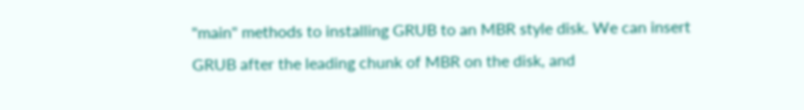"main" methods to installing GRUB to an MBR style disk. We can insert GRUB after the leading chunk of MBR on the disk, and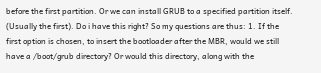before the first partition. Or we can install GRUB to a specified partition itself. (Usually the first). Do i have this right? So my questions are thus: 1. If the first option is chosen, to insert the bootloader after the MBR, would we still have a /boot/grub directory? Or would this directory, along with the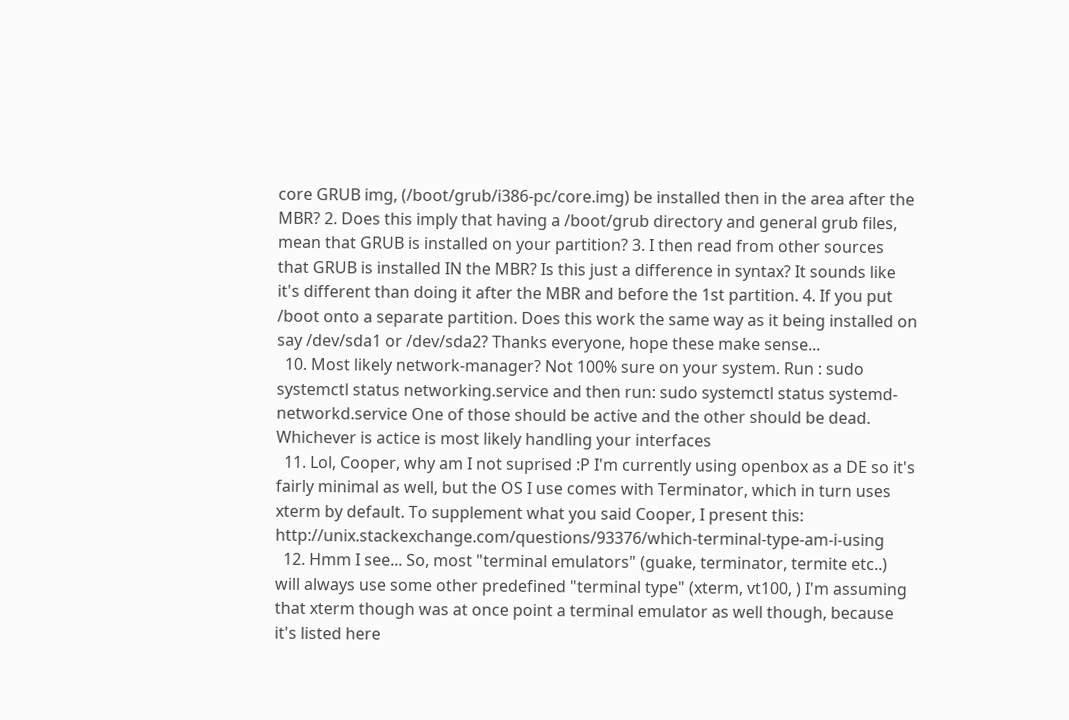core GRUB img, (/boot/grub/i386-pc/core.img) be installed then in the area after the MBR? 2. Does this imply that having a /boot/grub directory and general grub files, mean that GRUB is installed on your partition? 3. I then read from other sources that GRUB is installed IN the MBR? Is this just a difference in syntax? It sounds like it's different than doing it after the MBR and before the 1st partition. 4. If you put /boot onto a separate partition. Does this work the same way as it being installed on say /dev/sda1 or /dev/sda2? Thanks everyone, hope these make sense...
  10. Most likely network-manager? Not 100% sure on your system. Run : sudo systemctl status networking.service and then run: sudo systemctl status systemd-networkd.service One of those should be active and the other should be dead. Whichever is actice is most likely handling your interfaces
  11. Lol, Cooper, why am I not suprised :P I'm currently using openbox as a DE so it's fairly minimal as well, but the OS I use comes with Terminator, which in turn uses xterm by default. To supplement what you said Cooper, I present this: http://unix.stackexchange.com/questions/93376/which-terminal-type-am-i-using
  12. Hmm I see... So, most "terminal emulators" (guake, terminator, termite etc..) will always use some other predefined "terminal type" (xterm, vt100, ) I'm assuming that xterm though was at once point a terminal emulator as well though, because it's listed here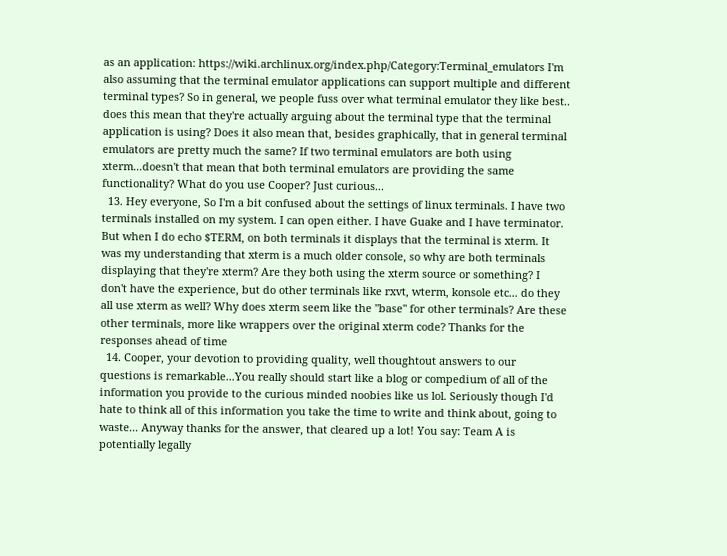as an application: https://wiki.archlinux.org/index.php/Category:Terminal_emulators I'm also assuming that the terminal emulator applications can support multiple and different terminal types? So in general, we people fuss over what terminal emulator they like best.. does this mean that they're actually arguing about the terminal type that the terminal application is using? Does it also mean that, besides graphically, that in general terminal emulators are pretty much the same? If two terminal emulators are both using xterm...doesn't that mean that both terminal emulators are providing the same functionality? What do you use Cooper? Just curious...
  13. Hey everyone, So I'm a bit confused about the settings of linux terminals. I have two terminals installed on my system. I can open either. I have Guake and I have terminator. But when I do echo $TERM, on both terminals it displays that the terminal is xterm. It was my understanding that xterm is a much older console, so why are both terminals displaying that they're xterm? Are they both using the xterm source or something? I don't have the experience, but do other terminals like rxvt, wterm, konsole etc... do they all use xterm as well? Why does xterm seem like the "base" for other terminals? Are these other terminals, more like wrappers over the original xterm code? Thanks for the responses ahead of time
  14. Cooper, your devotion to providing quality, well thoughtout answers to our questions is remarkable...You really should start like a blog or compedium of all of the information you provide to the curious minded noobies like us lol. Seriously though I'd hate to think all of this information you take the time to write and think about, going to waste... Anyway thanks for the answer, that cleared up a lot! You say: Team A is potentially legally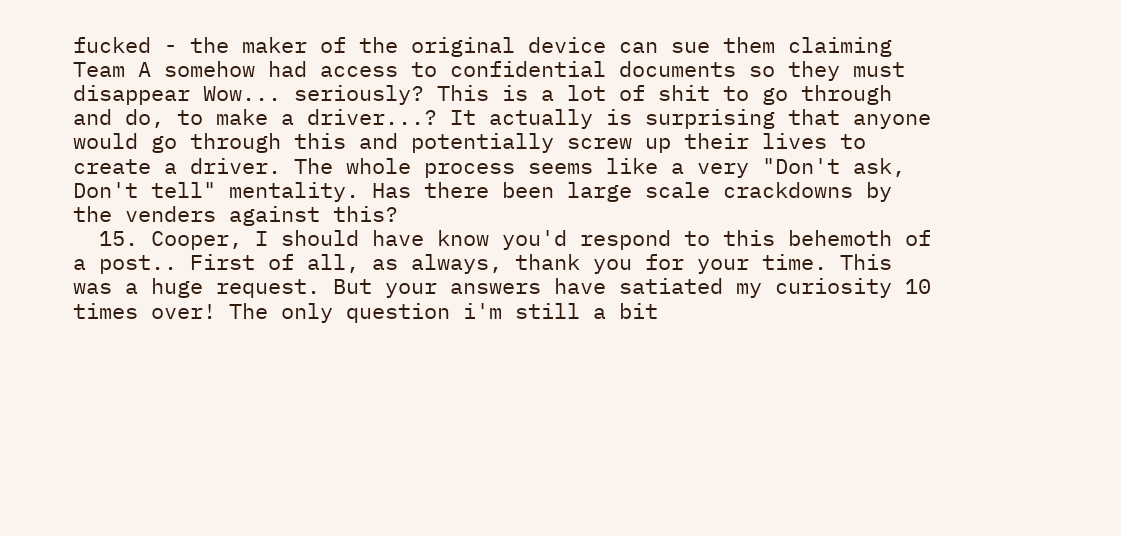fucked - the maker of the original device can sue them claiming Team A somehow had access to confidential documents so they must disappear Wow... seriously? This is a lot of shit to go through and do, to make a driver...? It actually is surprising that anyone would go through this and potentially screw up their lives to create a driver. The whole process seems like a very "Don't ask, Don't tell" mentality. Has there been large scale crackdowns by the venders against this?
  15. Cooper, I should have know you'd respond to this behemoth of a post.. First of all, as always, thank you for your time. This was a huge request. But your answers have satiated my curiosity 10 times over! The only question i'm still a bit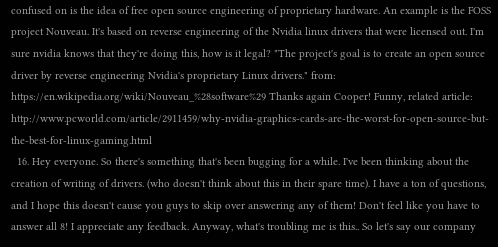confused on is the idea of free open source engineering of proprietary hardware. An example is the FOSS project Nouveau. It's based on reverse engineering of the Nvidia linux drivers that were licensed out. I'm sure nvidia knows that they're doing this, how is it legal? "The project's goal is to create an open source driver by reverse engineering Nvidia's proprietary Linux drivers." from: https://en.wikipedia.org/wiki/Nouveau_%28software%29 Thanks again Cooper! Funny, related article: http://www.pcworld.com/article/2911459/why-nvidia-graphics-cards-are-the-worst-for-open-source-but-the-best-for-linux-gaming.html
  16. Hey everyone. So there's something that's been bugging for a while. I've been thinking about the creation of writing of drivers. (who doesn't think about this in their spare time). I have a ton of questions, and I hope this doesn't cause you guys to skip over answering any of them! Don't feel like you have to answer all 8! I appreciate any feedback. Anyway, what's troubling me is this.. So let's say our company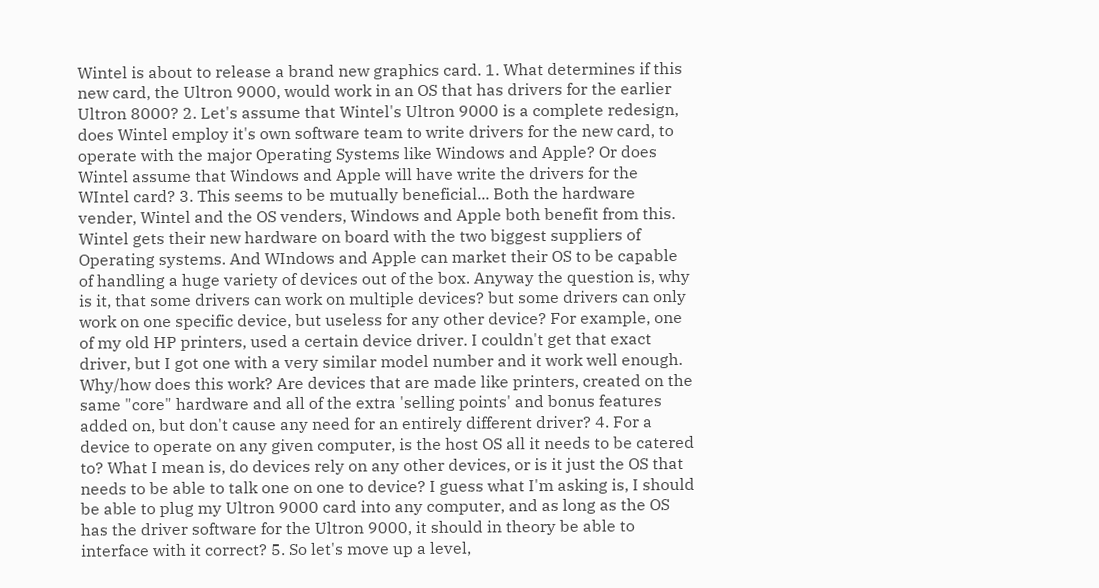Wintel is about to release a brand new graphics card. 1. What determines if this new card, the Ultron 9000, would work in an OS that has drivers for the earlier Ultron 8000? 2. Let's assume that Wintel's Ultron 9000 is a complete redesign, does Wintel employ it's own software team to write drivers for the new card, to operate with the major Operating Systems like Windows and Apple? Or does Wintel assume that Windows and Apple will have write the drivers for the WIntel card? 3. This seems to be mutually beneficial... Both the hardware vender, Wintel and the OS venders, Windows and Apple both benefit from this. Wintel gets their new hardware on board with the two biggest suppliers of Operating systems. And WIndows and Apple can market their OS to be capable of handling a huge variety of devices out of the box. Anyway the question is, why is it, that some drivers can work on multiple devices? but some drivers can only work on one specific device, but useless for any other device? For example, one of my old HP printers, used a certain device driver. I couldn't get that exact driver, but I got one with a very similar model number and it work well enough. Why/how does this work? Are devices that are made like printers, created on the same "core" hardware and all of the extra 'selling points' and bonus features added on, but don't cause any need for an entirely different driver? 4. For a device to operate on any given computer, is the host OS all it needs to be catered to? What I mean is, do devices rely on any other devices, or is it just the OS that needs to be able to talk one on one to device? I guess what I'm asking is, I should be able to plug my Ultron 9000 card into any computer, and as long as the OS has the driver software for the Ultron 9000, it should in theory be able to interface with it correct? 5. So let's move up a level,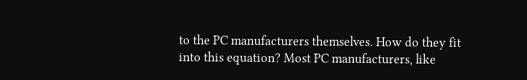to the PC manufacturers themselves. How do they fit into this equation? Most PC manufacturers, like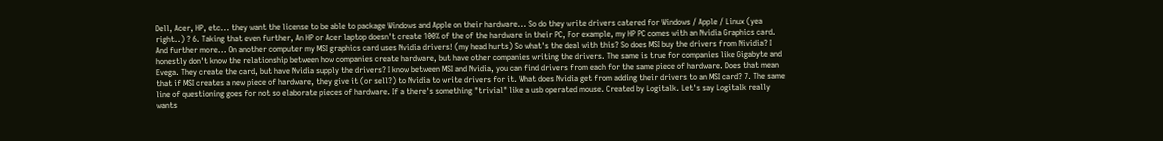Dell, Acer, HP, etc... they want the license to be able to package Windows and Apple on their hardware... So do they write drivers catered for Windows / Apple / Linux (yea right..) ? 6. Taking that even further, An HP or Acer laptop doesn't create 100% of the of the hardware in their PC, For example, my HP PC comes with an Nvidia Graphics card. And further more... On another computer my MSI graphics card uses Nvidia drivers! (my head hurts) So what's the deal with this? So does MSI buy the drivers from Nividia? I honestly don't know the relationship between how companies create hardware, but have other companies writing the drivers. The same is true for companies like Gigabyte and Evega. They create the card, but have Nvidia supply the drivers? I know between MSI and Nvidia, you can find drivers from each for the same piece of hardware. Does that mean that if MSI creates a new piece of hardware, they give it (or sell?) to Nvidia to write drivers for it. What does Nvidia get from adding their drivers to an MSI card? 7. The same line of questioning goes for not so elaborate pieces of hardware. If a there's something "trivial" like a usb operated mouse. Created by Logitalk. Let's say Logitalk really wants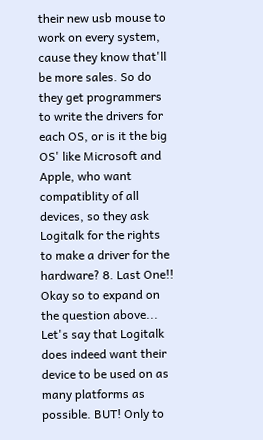their new usb mouse to work on every system, cause they know that'll be more sales. So do they get programmers to write the drivers for each OS, or is it the big OS' like Microsoft and Apple, who want compatiblity of all devices, so they ask Logitalk for the rights to make a driver for the hardware? 8. Last One!! Okay so to expand on the question above... Let's say that Logitalk does indeed want their device to be used on as many platforms as possible. BUT! Only to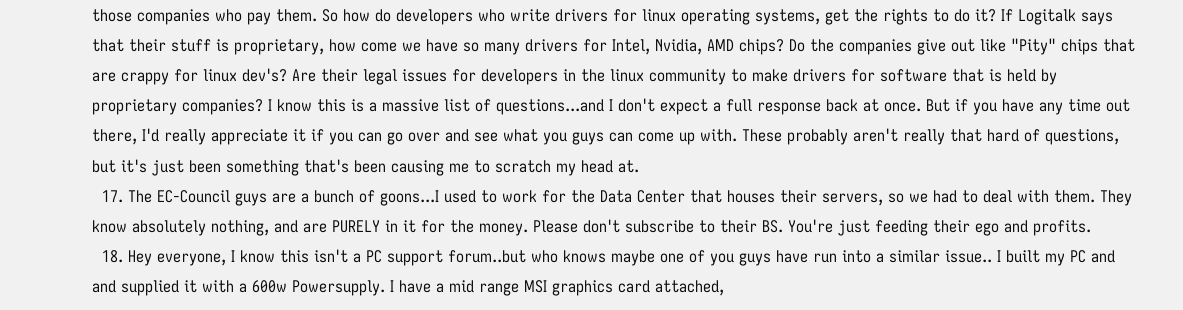those companies who pay them. So how do developers who write drivers for linux operating systems, get the rights to do it? If Logitalk says that their stuff is proprietary, how come we have so many drivers for Intel, Nvidia, AMD chips? Do the companies give out like "Pity" chips that are crappy for linux dev's? Are their legal issues for developers in the linux community to make drivers for software that is held by proprietary companies? I know this is a massive list of questions...and I don't expect a full response back at once. But if you have any time out there, I'd really appreciate it if you can go over and see what you guys can come up with. These probably aren't really that hard of questions, but it's just been something that's been causing me to scratch my head at.
  17. The EC-Council guys are a bunch of goons...I used to work for the Data Center that houses their servers, so we had to deal with them. They know absolutely nothing, and are PURELY in it for the money. Please don't subscribe to their BS. You're just feeding their ego and profits.
  18. Hey everyone, I know this isn't a PC support forum..but who knows maybe one of you guys have run into a similar issue.. I built my PC and and supplied it with a 600w Powersupply. I have a mid range MSI graphics card attached,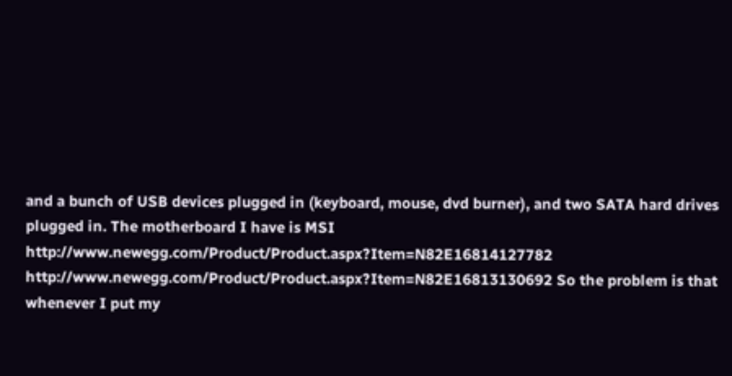and a bunch of USB devices plugged in (keyboard, mouse, dvd burner), and two SATA hard drives plugged in. The motherboard I have is MSI http://www.newegg.com/Product/Product.aspx?Item=N82E16814127782 http://www.newegg.com/Product/Product.aspx?Item=N82E16813130692 So the problem is that whenever I put my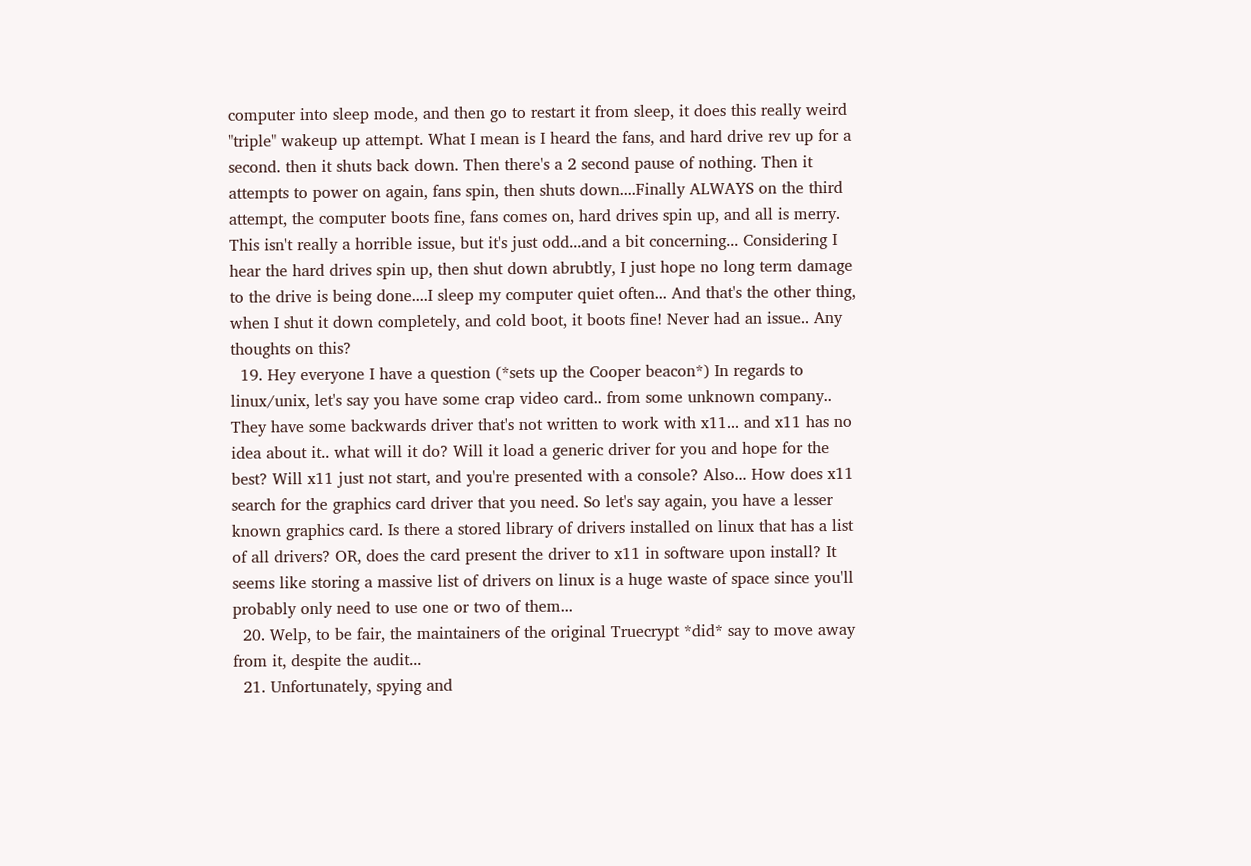computer into sleep mode, and then go to restart it from sleep, it does this really weird "triple" wakeup up attempt. What I mean is I heard the fans, and hard drive rev up for a second. then it shuts back down. Then there's a 2 second pause of nothing. Then it attempts to power on again, fans spin, then shuts down....Finally ALWAYS on the third attempt, the computer boots fine, fans comes on, hard drives spin up, and all is merry. This isn't really a horrible issue, but it's just odd...and a bit concerning... Considering I hear the hard drives spin up, then shut down abrubtly, I just hope no long term damage to the drive is being done....I sleep my computer quiet often... And that's the other thing, when I shut it down completely, and cold boot, it boots fine! Never had an issue.. Any thoughts on this?
  19. Hey everyone I have a question (*sets up the Cooper beacon*) In regards to linux/unix, let's say you have some crap video card.. from some unknown company.. They have some backwards driver that's not written to work with x11... and x11 has no idea about it.. what will it do? Will it load a generic driver for you and hope for the best? Will x11 just not start, and you're presented with a console? Also... How does x11 search for the graphics card driver that you need. So let's say again, you have a lesser known graphics card. Is there a stored library of drivers installed on linux that has a list of all drivers? OR, does the card present the driver to x11 in software upon install? It seems like storing a massive list of drivers on linux is a huge waste of space since you'll probably only need to use one or two of them...
  20. Welp, to be fair, the maintainers of the original Truecrypt *did* say to move away from it, despite the audit...
  21. Unfortunately, spying and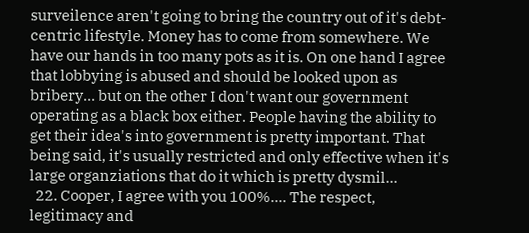surveilence aren't going to bring the country out of it's debt-centric lifestyle. Money has to come from somewhere. We have our hands in too many pots as it is. On one hand I agree that lobbying is abused and should be looked upon as bribery... but on the other I don't want our government operating as a black box either. People having the ability to get their idea's into government is pretty important. That being said, it's usually restricted and only effective when it's large organziations that do it which is pretty dysmil...
  22. Cooper, I agree with you 100%.... The respect, legitimacy and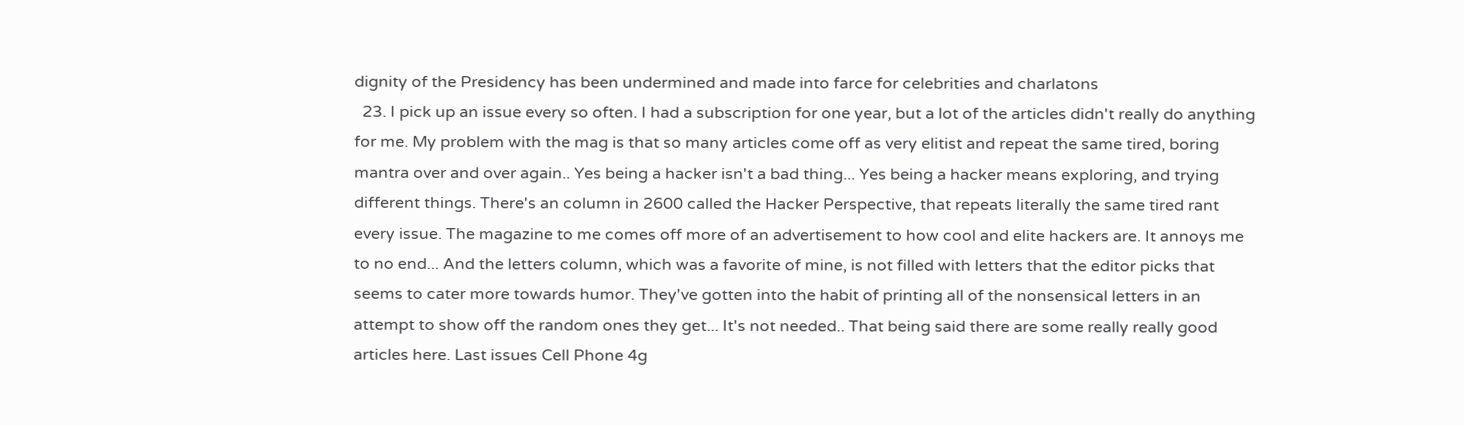dignity of the Presidency has been undermined and made into farce for celebrities and charlatons
  23. I pick up an issue every so often. I had a subscription for one year, but a lot of the articles didn't really do anything for me. My problem with the mag is that so many articles come off as very elitist and repeat the same tired, boring mantra over and over again.. Yes being a hacker isn't a bad thing... Yes being a hacker means exploring, and trying different things. There's an column in 2600 called the Hacker Perspective, that repeats literally the same tired rant every issue. The magazine to me comes off more of an advertisement to how cool and elite hackers are. It annoys me to no end... And the letters column, which was a favorite of mine, is not filled with letters that the editor picks that seems to cater more towards humor. They've gotten into the habit of printing all of the nonsensical letters in an attempt to show off the random ones they get... It's not needed.. That being said there are some really really good articles here. Last issues Cell Phone 4g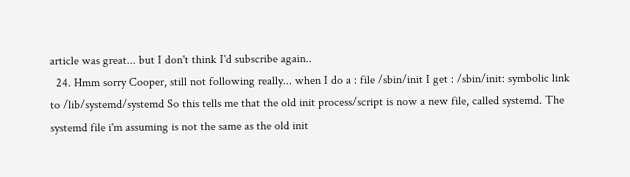article was great... but I don't think I'd subscribe again..
  24. Hmm sorry Cooper, still not following really... when I do a : file /sbin/init I get : /sbin/init: symbolic link to /lib/systemd/systemd So this tells me that the old init process/script is now a new file, called systemd. The systemd file i'm assuming is not the same as the old init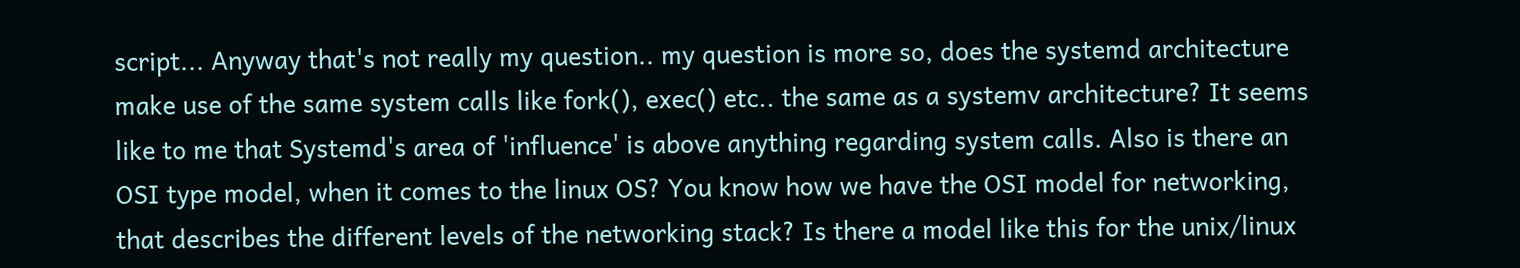script... Anyway that's not really my question.. my question is more so, does the systemd architecture make use of the same system calls like fork(), exec() etc.. the same as a systemv architecture? It seems like to me that Systemd's area of 'influence' is above anything regarding system calls. Also is there an OSI type model, when it comes to the linux OS? You know how we have the OSI model for networking, that describes the different levels of the networking stack? Is there a model like this for the unix/linux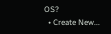OS?
  • Create New...